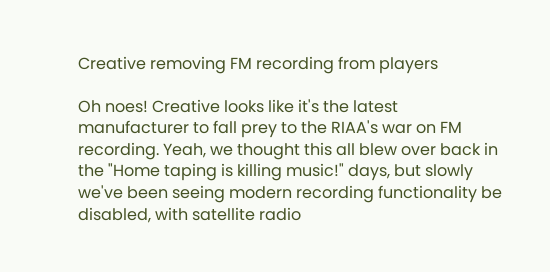Creative removing FM recording from players

Oh noes! Creative looks like it's the latest manufacturer to fall prey to the RIAA's war on FM recording. Yeah, we thought this all blew over back in the "Home taping is killing music!" days, but slowly we've been seeing modern recording functionality be disabled, with satellite radio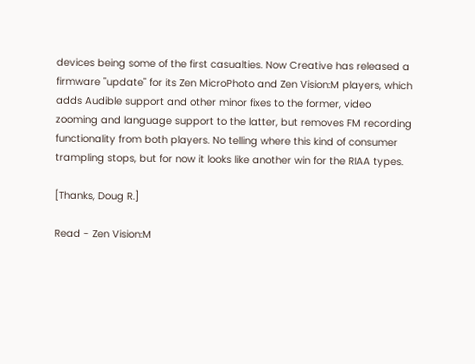devices being some of the first casualties. Now Creative has released a firmware "update" for its Zen MicroPhoto and Zen Vision:M players, which adds Audible support and other minor fixes to the former, video zooming and language support to the latter, but removes FM recording functionality from both players. No telling where this kind of consumer trampling stops, but for now it looks like another win for the RIAA types.

[Thanks, Doug R.]

Read - Zen Vision:M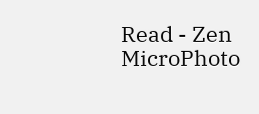Read - Zen MicroPhoto